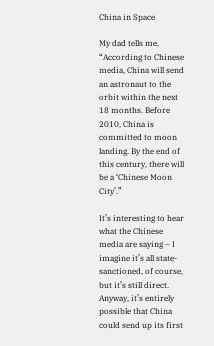China in Space

My dad tells me, “According to Chinese media, China will send an astronaut to the orbit within the next 18 months. Before 2010, China is committed to moon landing. By the end of this century, there will be a ‘Chinese Moon City’.”

It’s interesting to hear what the Chinese media are saying – I imagine it’s all state-sanctioned, of course, but it’s still direct. Anyway, it’s entirely possible that China could send up its first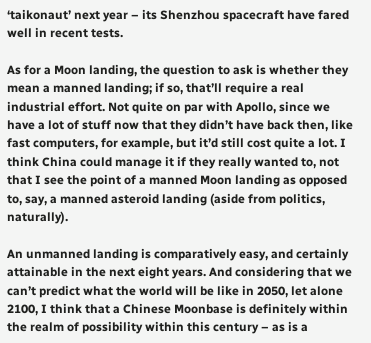‘taikonaut’ next year – its Shenzhou spacecraft have fared well in recent tests.

As for a Moon landing, the question to ask is whether they mean a manned landing; if so, that’ll require a real industrial effort. Not quite on par with Apollo, since we have a lot of stuff now that they didn’t have back then, like fast computers, for example, but it’d still cost quite a lot. I think China could manage it if they really wanted to, not that I see the point of a manned Moon landing as opposed to, say, a manned asteroid landing (aside from politics, naturally).

An unmanned landing is comparatively easy, and certainly attainable in the next eight years. And considering that we can’t predict what the world will be like in 2050, let alone 2100, I think that a Chinese Moonbase is definitely within the realm of possibility within this century – as is a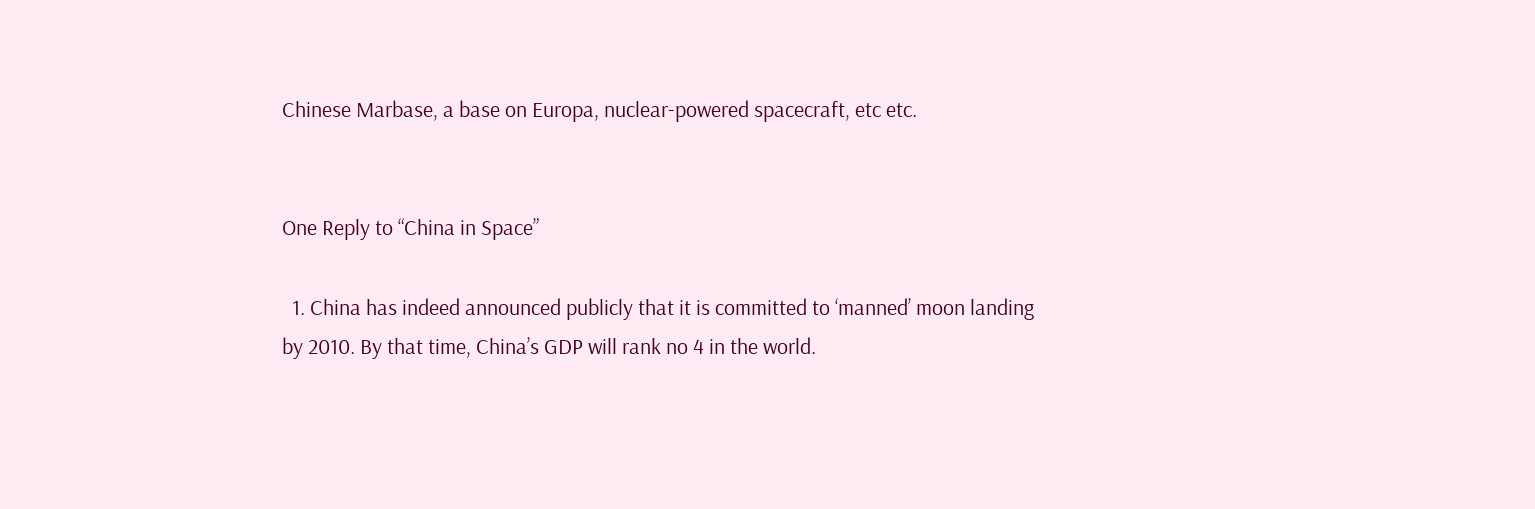Chinese Marbase, a base on Europa, nuclear-powered spacecraft, etc etc.


One Reply to “China in Space”

  1. China has indeed announced publicly that it is committed to ‘manned’ moon landing by 2010. By that time, China’s GDP will rank no 4 in the world.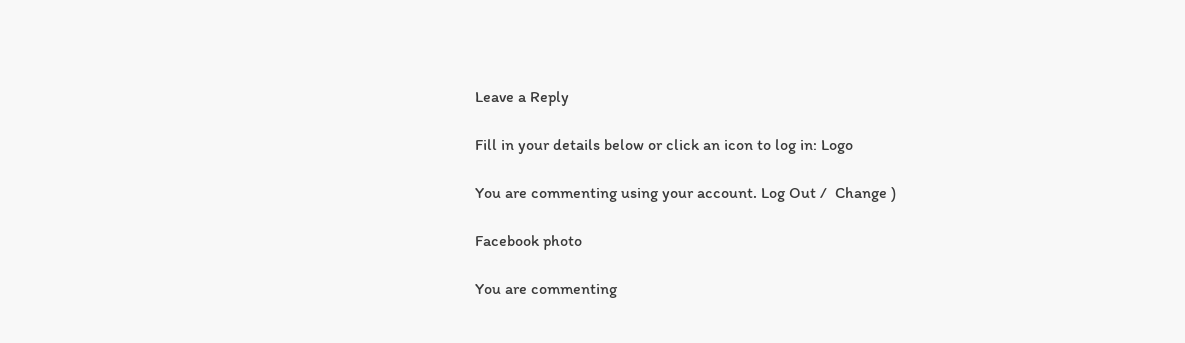Leave a Reply

Fill in your details below or click an icon to log in: Logo

You are commenting using your account. Log Out /  Change )

Facebook photo

You are commenting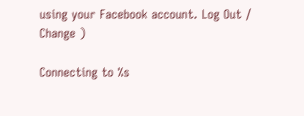using your Facebook account. Log Out /  Change )

Connecting to %s